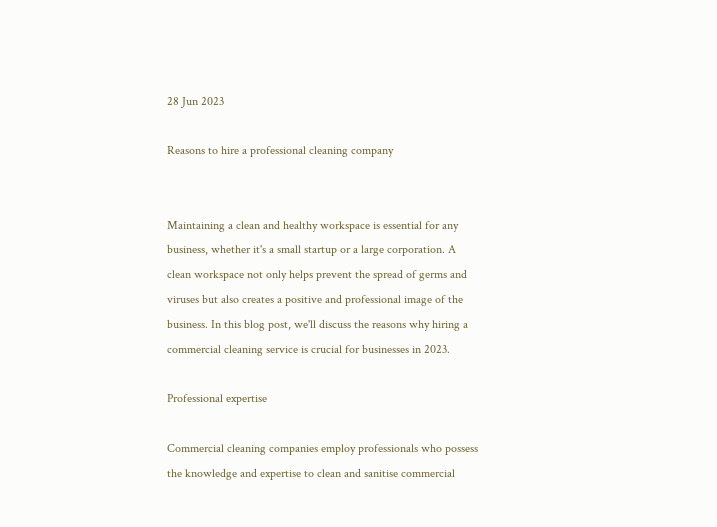28 Jun 2023

Reasons to hire a professional cleaning company


Maintaining a clean and healthy workspace is essential for any business, whether it's a small startup or a large corporation. A clean workspace not only helps prevent the spread of germs and viruses but also creates a positive and professional image of the business. In this blog post, we'll discuss the reasons why hiring a commercial cleaning service is crucial for businesses in 2023.

Professional expertise

Commercial cleaning companies employ professionals who possess the knowledge and expertise to clean and sanitise commercial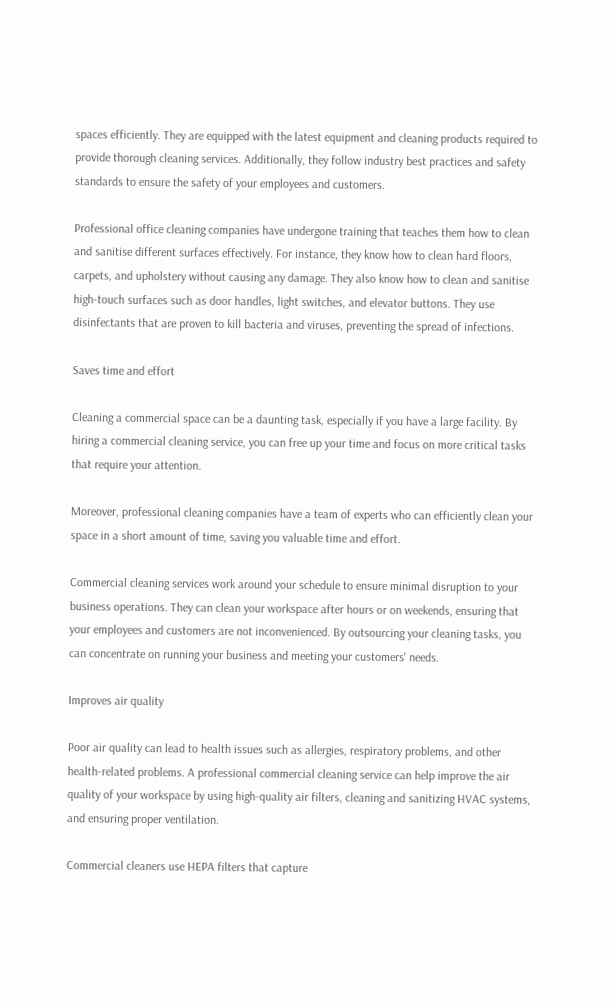spaces efficiently. They are equipped with the latest equipment and cleaning products required to provide thorough cleaning services. Additionally, they follow industry best practices and safety standards to ensure the safety of your employees and customers.

Professional office cleaning companies have undergone training that teaches them how to clean and sanitise different surfaces effectively. For instance, they know how to clean hard floors, carpets, and upholstery without causing any damage. They also know how to clean and sanitise high-touch surfaces such as door handles, light switches, and elevator buttons. They use disinfectants that are proven to kill bacteria and viruses, preventing the spread of infections.

Saves time and effort

Cleaning a commercial space can be a daunting task, especially if you have a large facility. By hiring a commercial cleaning service, you can free up your time and focus on more critical tasks that require your attention.

Moreover, professional cleaning companies have a team of experts who can efficiently clean your space in a short amount of time, saving you valuable time and effort.

Commercial cleaning services work around your schedule to ensure minimal disruption to your business operations. They can clean your workspace after hours or on weekends, ensuring that your employees and customers are not inconvenienced. By outsourcing your cleaning tasks, you can concentrate on running your business and meeting your customers' needs.

Improves air quality

Poor air quality can lead to health issues such as allergies, respiratory problems, and other health-related problems. A professional commercial cleaning service can help improve the air quality of your workspace by using high-quality air filters, cleaning and sanitizing HVAC systems, and ensuring proper ventilation.

Commercial cleaners use HEPA filters that capture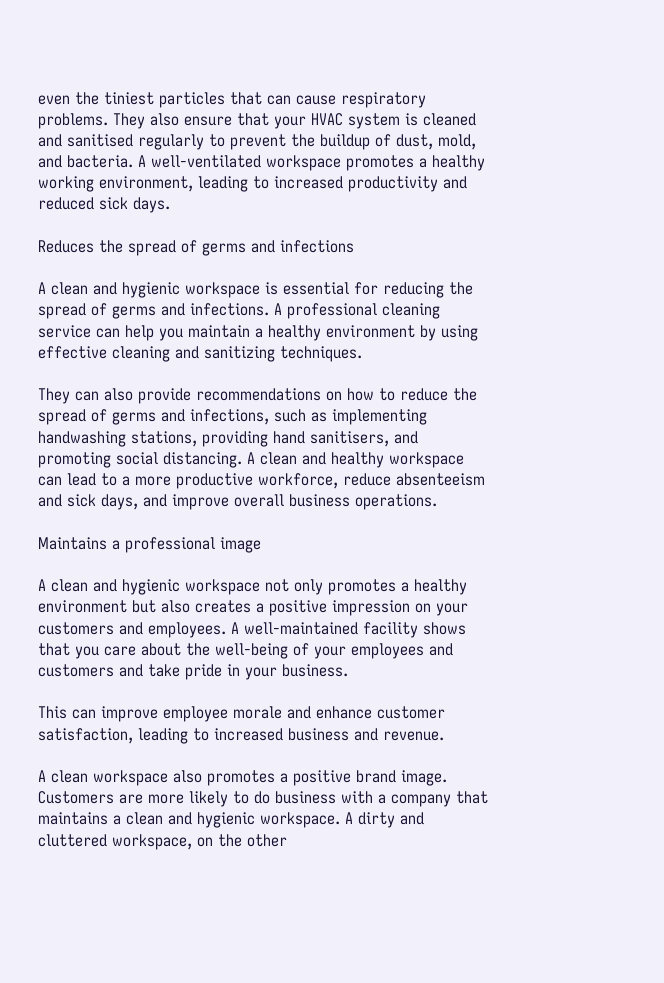even the tiniest particles that can cause respiratory problems. They also ensure that your HVAC system is cleaned and sanitised regularly to prevent the buildup of dust, mold, and bacteria. A well-ventilated workspace promotes a healthy working environment, leading to increased productivity and reduced sick days.

Reduces the spread of germs and infections

A clean and hygienic workspace is essential for reducing the spread of germs and infections. A professional cleaning service can help you maintain a healthy environment by using effective cleaning and sanitizing techniques.

They can also provide recommendations on how to reduce the spread of germs and infections, such as implementing handwashing stations, providing hand sanitisers, and promoting social distancing. A clean and healthy workspace can lead to a more productive workforce, reduce absenteeism and sick days, and improve overall business operations.

Maintains a professional image

A clean and hygienic workspace not only promotes a healthy environment but also creates a positive impression on your customers and employees. A well-maintained facility shows that you care about the well-being of your employees and customers and take pride in your business.

This can improve employee morale and enhance customer satisfaction, leading to increased business and revenue.

A clean workspace also promotes a positive brand image. Customers are more likely to do business with a company that maintains a clean and hygienic workspace. A dirty and cluttered workspace, on the other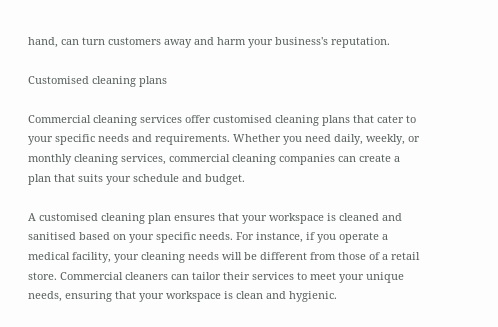hand, can turn customers away and harm your business's reputation.

Customised cleaning plans

Commercial cleaning services offer customised cleaning plans that cater to your specific needs and requirements. Whether you need daily, weekly, or monthly cleaning services, commercial cleaning companies can create a plan that suits your schedule and budget.

A customised cleaning plan ensures that your workspace is cleaned and sanitised based on your specific needs. For instance, if you operate a medical facility, your cleaning needs will be different from those of a retail store. Commercial cleaners can tailor their services to meet your unique needs, ensuring that your workspace is clean and hygienic.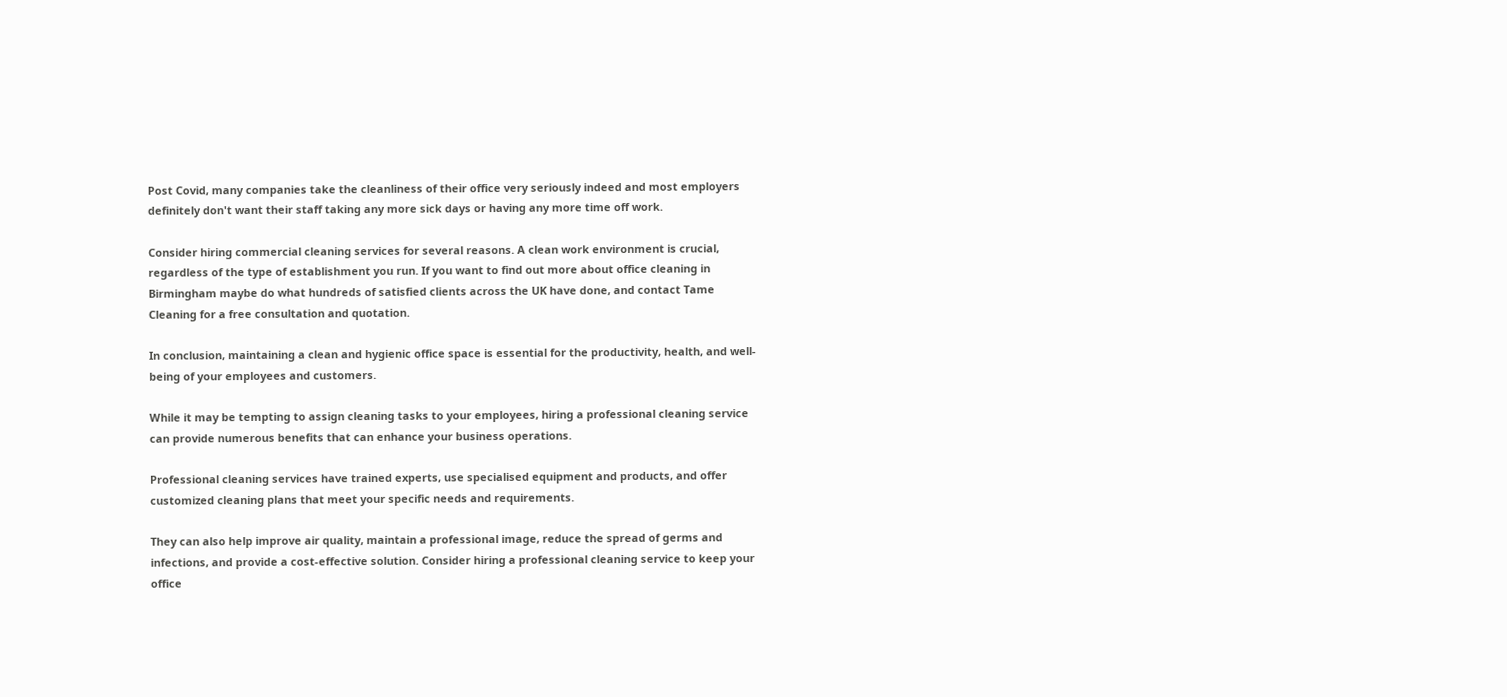Post Covid, many companies take the cleanliness of their office very seriously indeed and most employers definitely don't want their staff taking any more sick days or having any more time off work.

Consider hiring commercial cleaning services for several reasons. A clean work environment is crucial, regardless of the type of establishment you run. If you want to find out more about office cleaning in Birmingham maybe do what hundreds of satisfied clients across the UK have done, and contact Tame Cleaning for a free consultation and quotation.

In conclusion, maintaining a clean and hygienic office space is essential for the productivity, health, and well-being of your employees and customers.

While it may be tempting to assign cleaning tasks to your employees, hiring a professional cleaning service can provide numerous benefits that can enhance your business operations.

Professional cleaning services have trained experts, use specialised equipment and products, and offer customized cleaning plans that meet your specific needs and requirements.

They can also help improve air quality, maintain a professional image, reduce the spread of germs and infections, and provide a cost-effective solution. Consider hiring a professional cleaning service to keep your office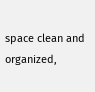space clean and organized,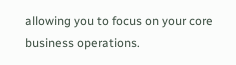allowing you to focus on your core business operations.